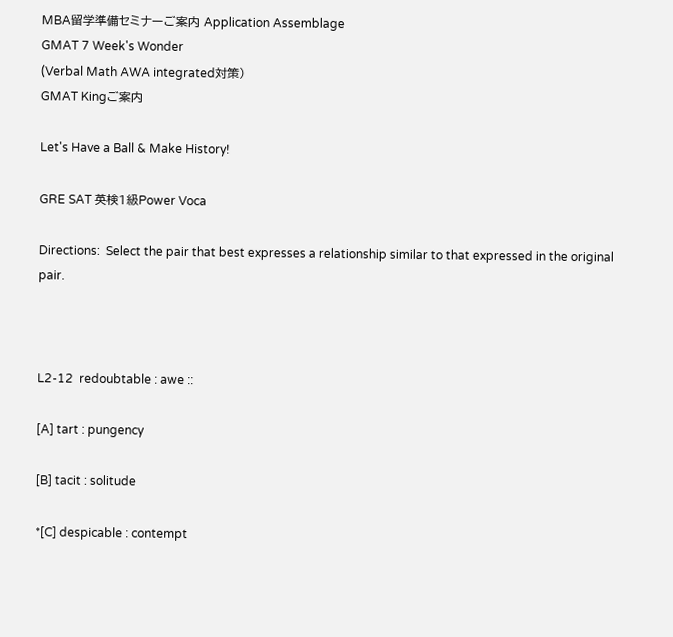MBA留学準備セミナーご案内 Application Assemblage
GMAT 7 Week's Wonder
(Verbal Math AWA integrated対策)
GMAT Kingご案内

Let's Have a Ball & Make History!

GRE SAT 英検1級Power Voca

Directions:  Select the pair that best expresses a relationship similar to that expressed in the original pair.



L2-12  redoubtable : awe ::

[A] tart : pungency

[B] tacit : solitude

*[C] despicable : contempt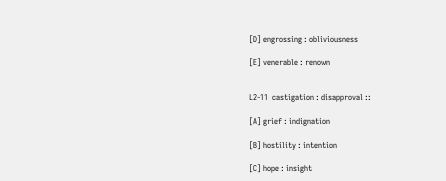[D] engrossing : obliviousness

[E] venerable : renown


L2-11  castigation : disapproval ::

[A] grief : indignation

[B] hostility : intention

[C] hope : insight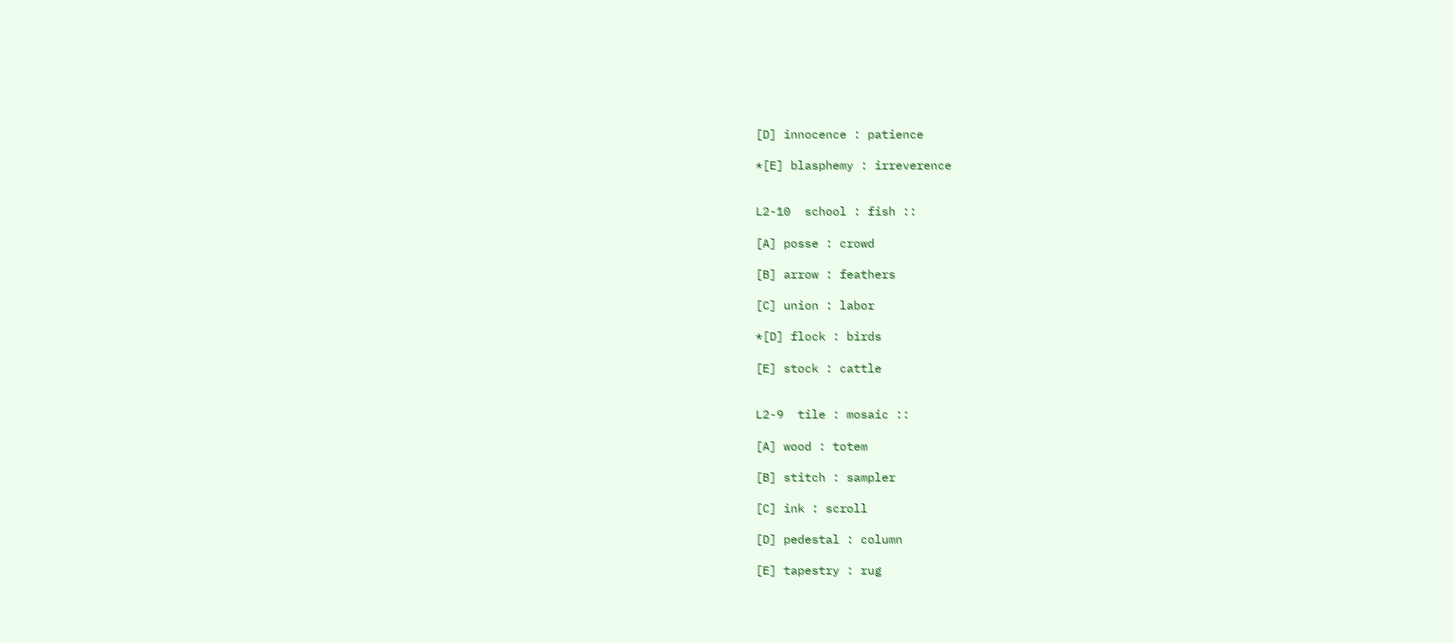[D] innocence : patience

*[E] blasphemy : irreverence


L2-10  school : fish ::

[A] posse : crowd

[B] arrow : feathers

[C] union : labor

*[D] flock : birds

[E] stock : cattle


L2-9  tile : mosaic ::

[A] wood : totem

[B] stitch : sampler

[C] ink : scroll

[D] pedestal : column

[E] tapestry : rug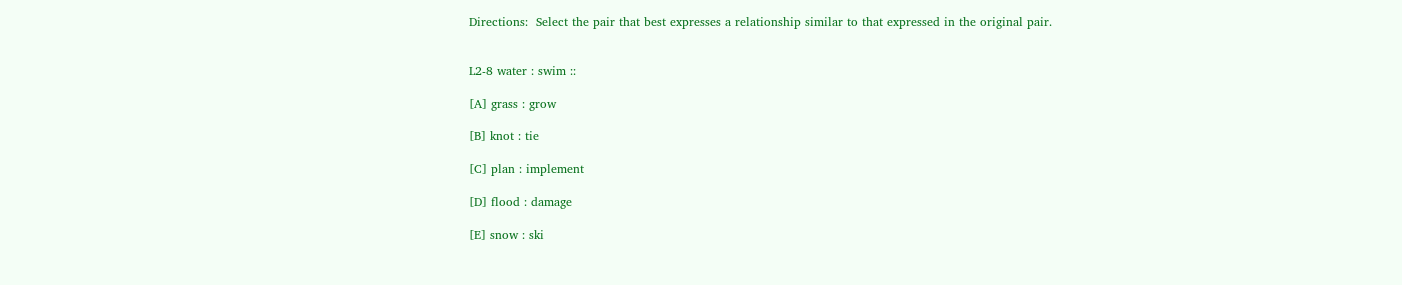Directions:  Select the pair that best expresses a relationship similar to that expressed in the original pair.


L2-8 water : swim ::

[A] grass : grow

[B] knot : tie

[C] plan : implement

[D] flood : damage

[E] snow : ski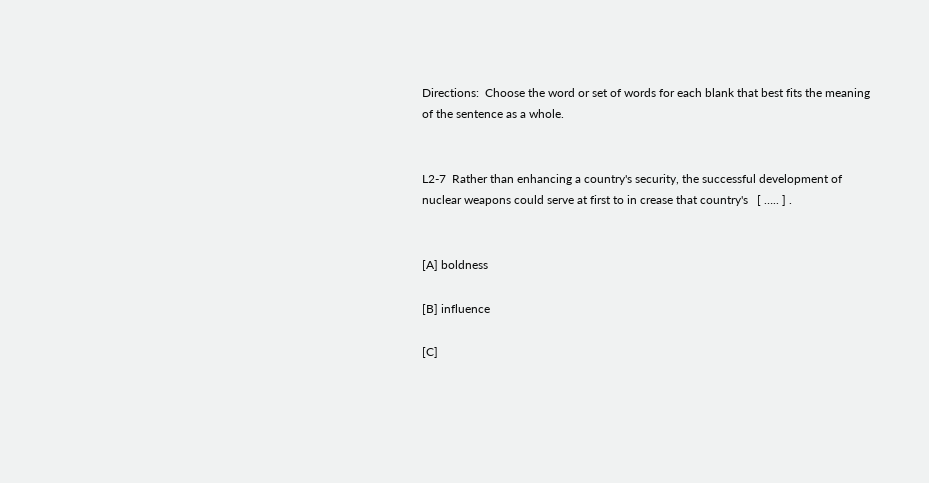Directions:  Choose the word or set of words for each blank that best fits the meaning of the sentence as a whole.


L2-7  Rather than enhancing a country's security, the successful development of nuclear weapons could serve at first to in crease that country's   [ ….. ] .


[A] boldness

[B] influence

[C]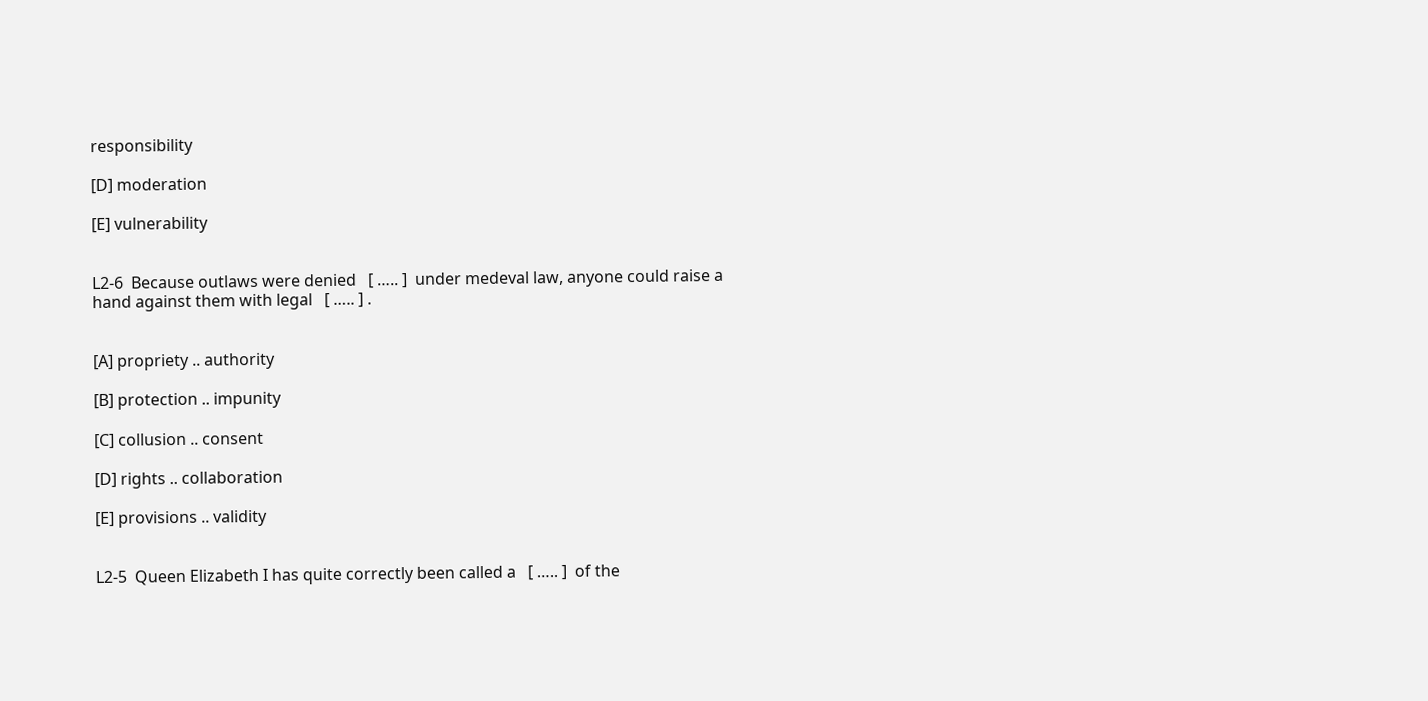responsibility

[D] moderation

[E] vulnerability


L2-6  Because outlaws were denied   [ ….. ]  under medeval law, anyone could raise a hand against them with legal   [ ….. ] .


[A] propriety .. authority

[B] protection .. impunity

[C] collusion .. consent

[D] rights .. collaboration

[E] provisions .. validity


L2-5  Queen Elizabeth I has quite correctly been called a   [ ….. ]  of the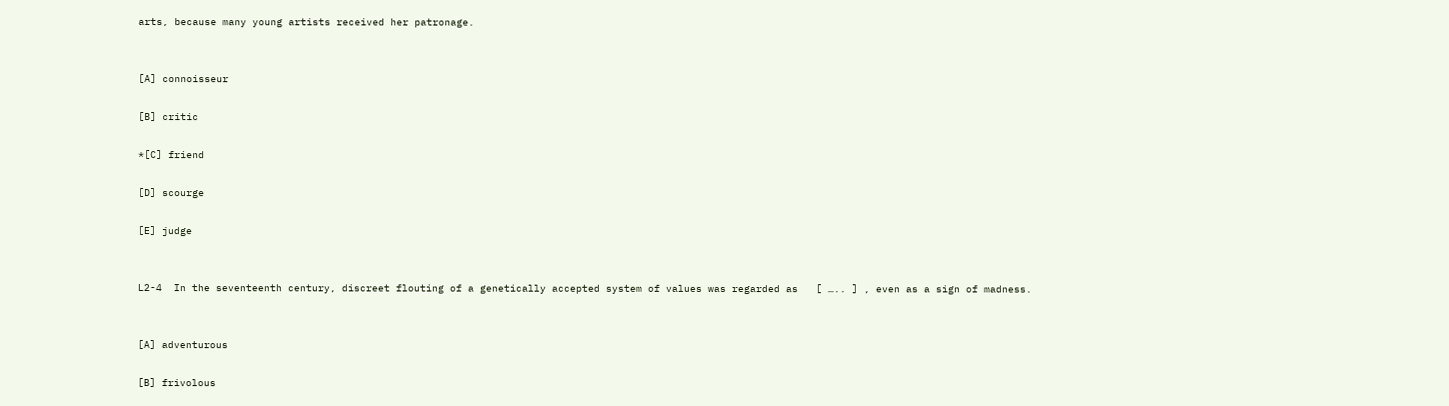arts, because many young artists received her patronage.


[A] connoisseur

[B] critic

*[C] friend

[D] scourge

[E] judge


L2-4  In the seventeenth century, discreet flouting of a genetically accepted system of values was regarded as   [ ….. ] , even as a sign of madness.


[A] adventurous

[B] frivolous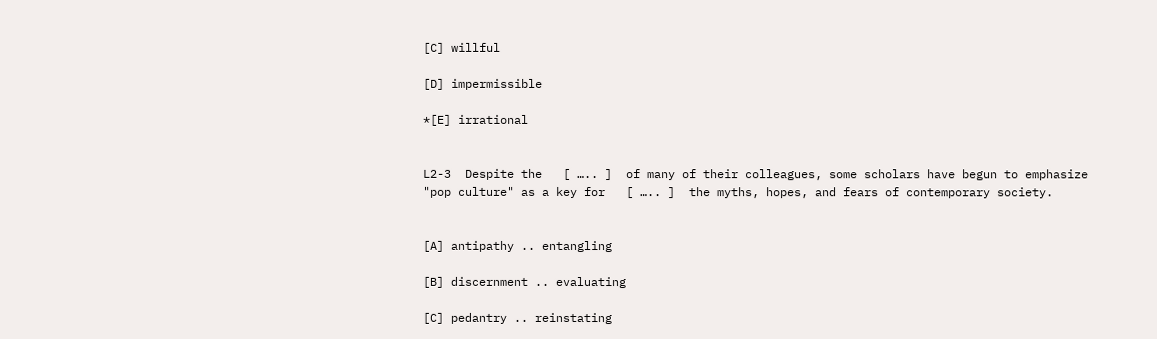[C] willful

[D] impermissible

*[E] irrational


L2-3  Despite the   [ ….. ]  of many of their colleagues, some scholars have begun to emphasize "pop culture" as a key for   [ ….. ]  the myths, hopes, and fears of contemporary society.


[A] antipathy .. entangling

[B] discernment .. evaluating

[C] pedantry .. reinstating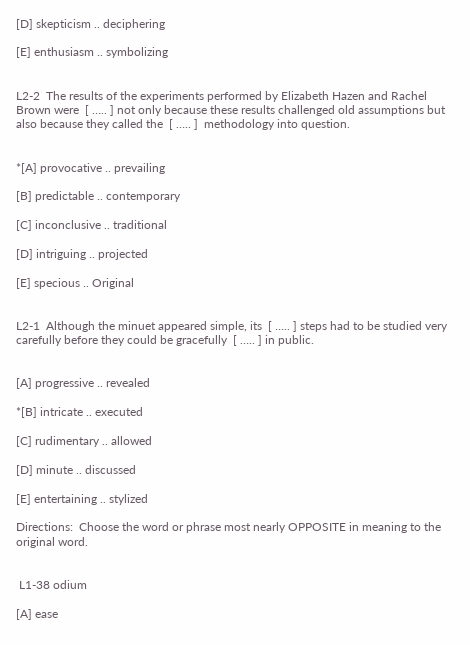[D] skepticism .. deciphering

[E] enthusiasm .. symbolizing


L2-2  The results of the experiments performed by Elizabeth Hazen and Rachel Brown were  [ ….. ] not only because these results challenged old assumptions but also because they called the  [ ….. ]  methodology into question.


*[A] provocative .. prevailing

[B] predictable .. contemporary

[C] inconclusive .. traditional

[D] intriguing .. projected

[E] specious .. Original


L2-1  Although the minuet appeared simple, its  [ ….. ] steps had to be studied very carefully before they could be gracefully  [ ….. ] in public.


[A] progressive .. revealed

*[B] intricate .. executed

[C] rudimentary .. allowed

[D] minute .. discussed

[E] entertaining .. stylized

Directions:  Choose the word or phrase most nearly OPPOSITE in meaning to the original word.


 L1-38 odium

[A] ease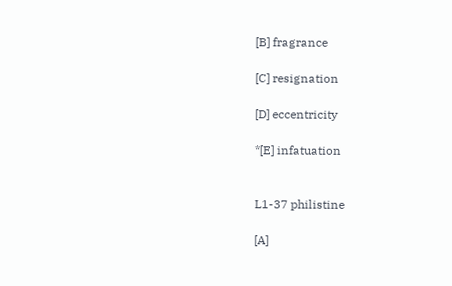[B] fragrance

[C] resignation

[D] eccentricity

*[E] infatuation


L1-37 philistine

[A]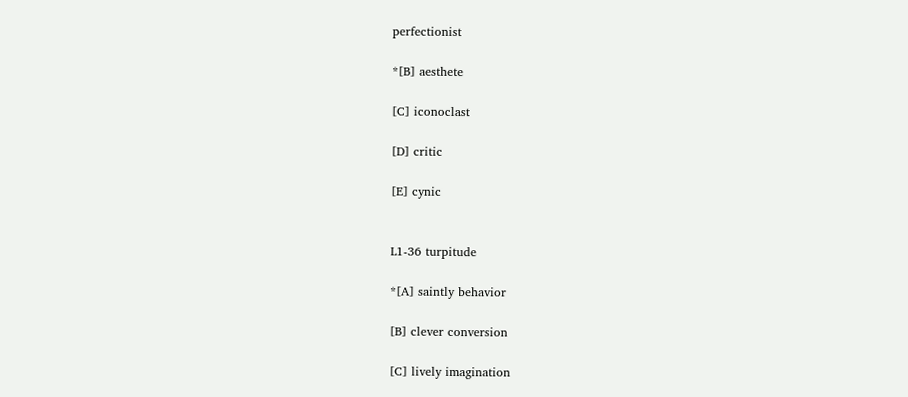perfectionist

*[B] aesthete

[C] iconoclast

[D] critic

[E] cynic


L1-36 turpitude

*[A] saintly behavior

[B] clever conversion

[C] lively imagination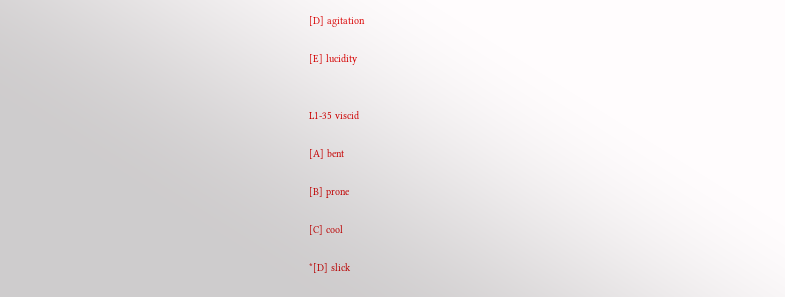[D] agitation

[E] lucidity


L1-35 viscid

[A] bent

[B] prone

[C] cool

*[D] slick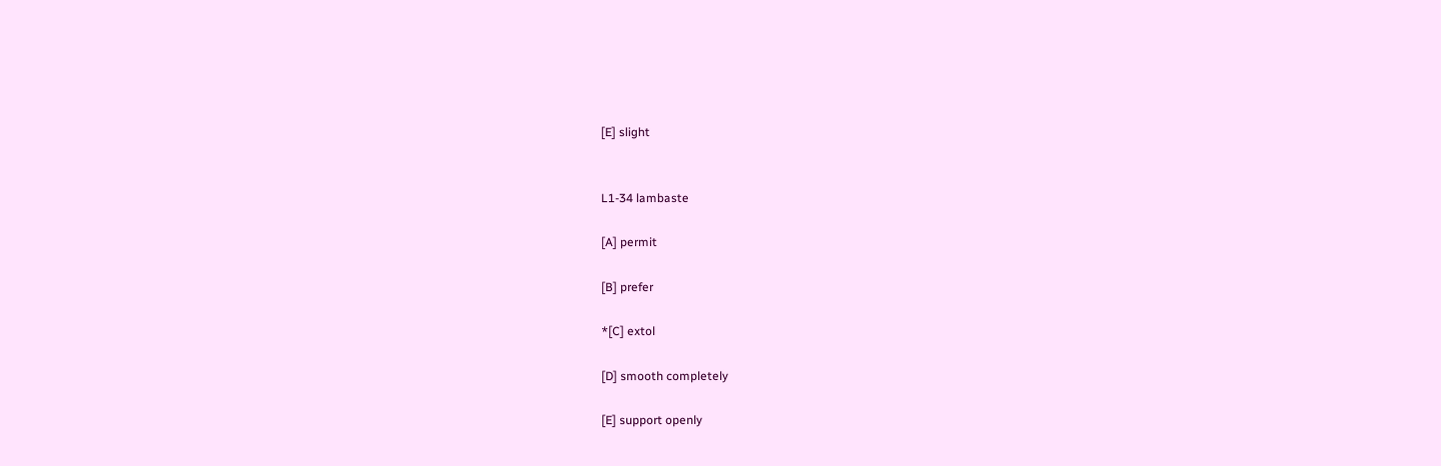[E] slight


L1-34 lambaste

[A] permit

[B] prefer

*[C] extol

[D] smooth completely

[E] support openly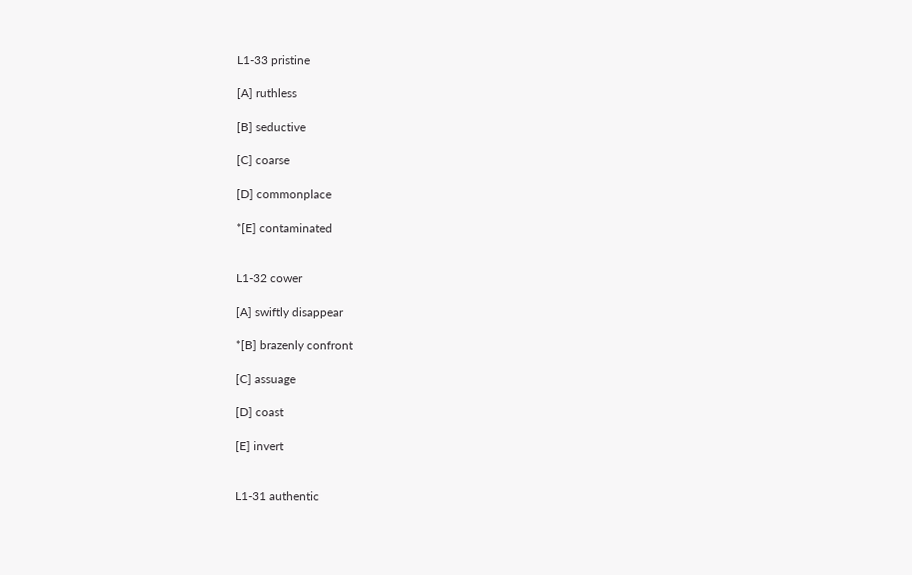L1-33 pristine

[A] ruthless

[B] seductive

[C] coarse

[D] commonplace

*[E] contaminated


L1-32 cower

[A] swiftly disappear

*[B] brazenly confront

[C] assuage

[D] coast

[E] invert


L1-31 authentic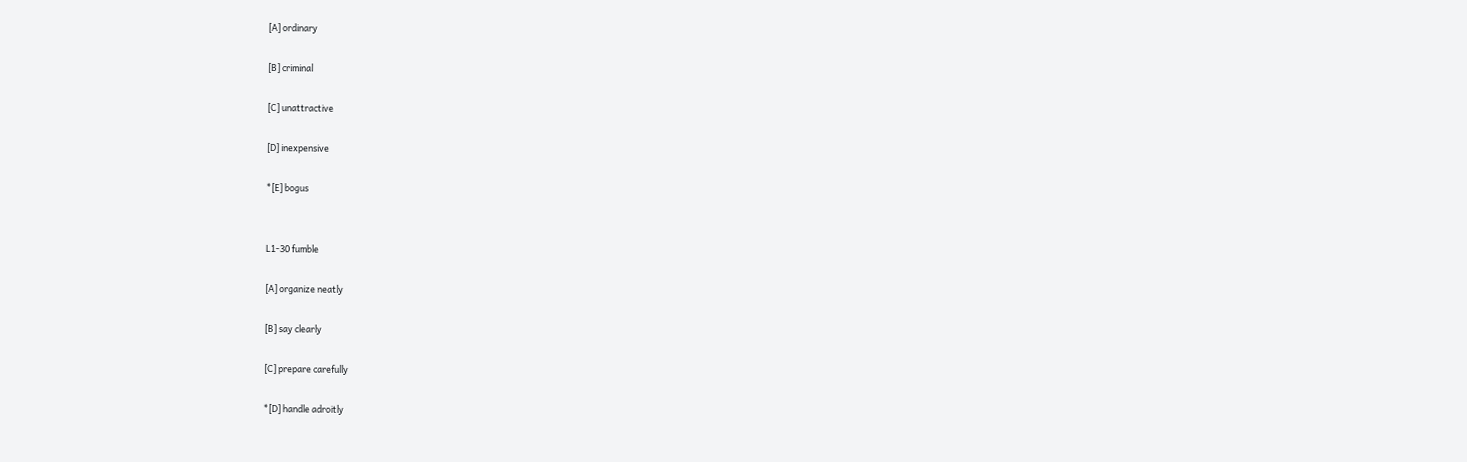[A] ordinary

[B] criminal

[C] unattractive

[D] inexpensive

*[E] bogus


L1-30 fumble

[A] organize neatly

[B] say clearly

[C] prepare carefully

*[D] handle adroitly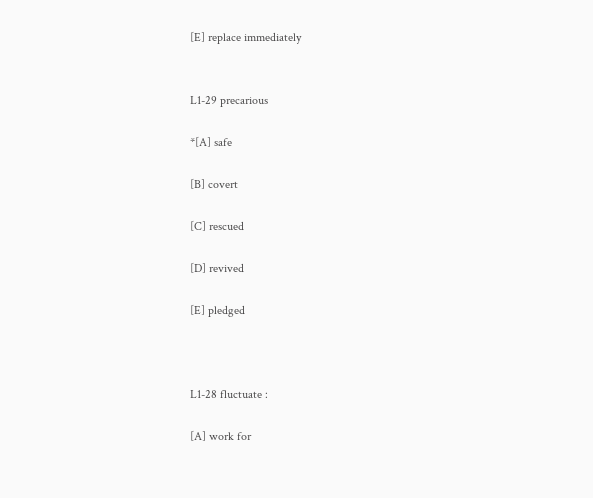[E] replace immediately


L1-29 precarious

*[A] safe

[B] covert

[C] rescued

[D] revived

[E] pledged



L1-28 fluctuate :

[A] work for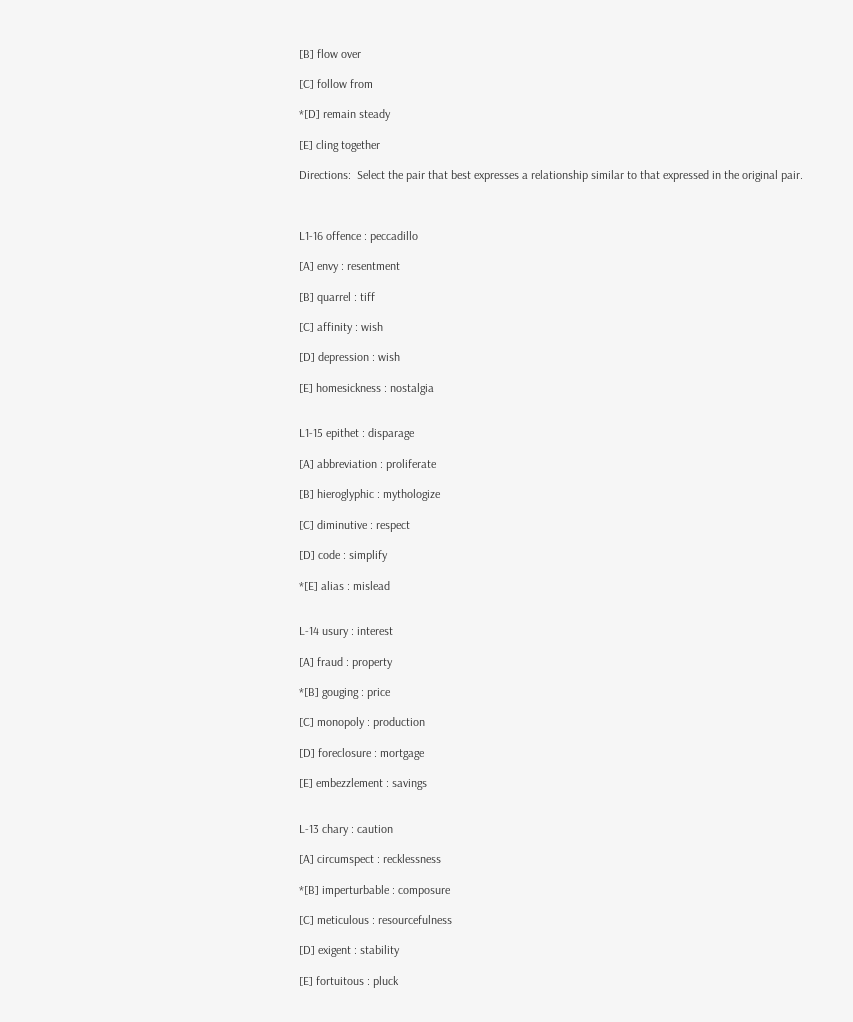[B] flow over

[C] follow from

*[D] remain steady

[E] cling together

Directions:  Select the pair that best expresses a relationship similar to that expressed in the original pair.



L1-16 offence : peccadillo

[A] envy : resentment

[B] quarrel : tiff

[C] affinity : wish

[D] depression : wish

[E] homesickness : nostalgia


L1-15 epithet : disparage

[A] abbreviation : proliferate

[B] hieroglyphic : mythologize

[C] diminutive : respect

[D] code : simplify

*[E] alias : mislead


L-14 usury : interest

[A] fraud : property

*[B] gouging : price

[C] monopoly : production

[D] foreclosure : mortgage

[E] embezzlement : savings


L-13 chary : caution

[A] circumspect : recklessness

*[B] imperturbable : composure

[C] meticulous : resourcefulness

[D] exigent : stability

[E] fortuitous : pluck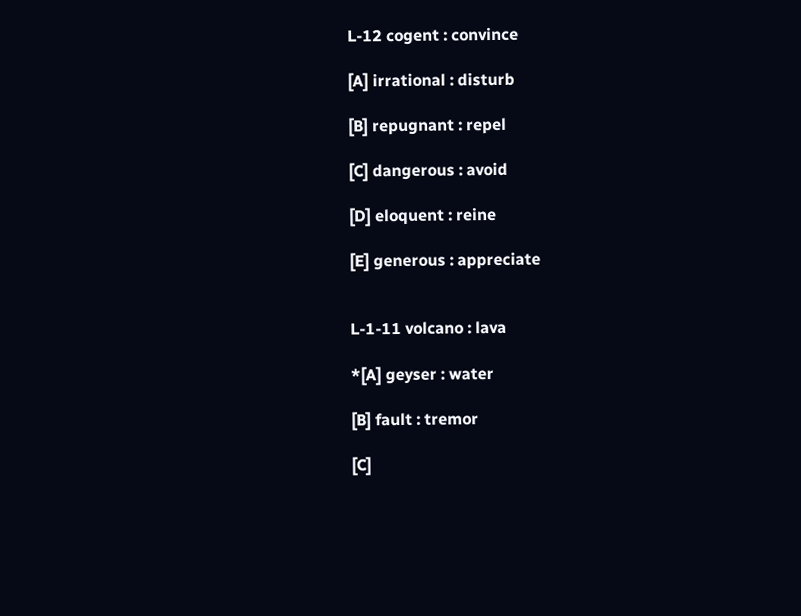L-12 cogent : convince

[A] irrational : disturb

[B] repugnant : repel

[C] dangerous : avoid

[D] eloquent : reine

[E] generous : appreciate


L-1-11 volcano : lava

*[A] geyser : water

[B] fault : tremor

[C]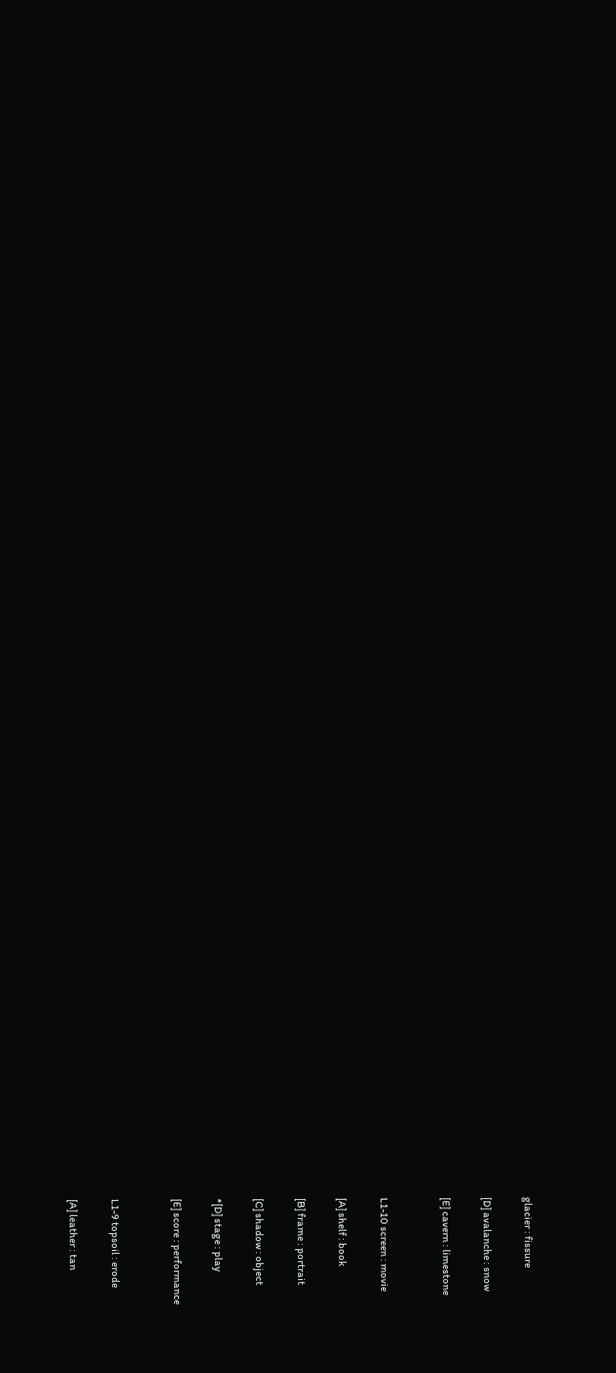glacier : fissure

[D] avalanche : snow

[E] cavern : limestone


L1-10 screen : movie

[A] shelf : book

[B] frame : portrait

[C] shadow : object

*[D] stage : play

[E] score : performance


L1-9 topsoil : erode

[A] leather : tan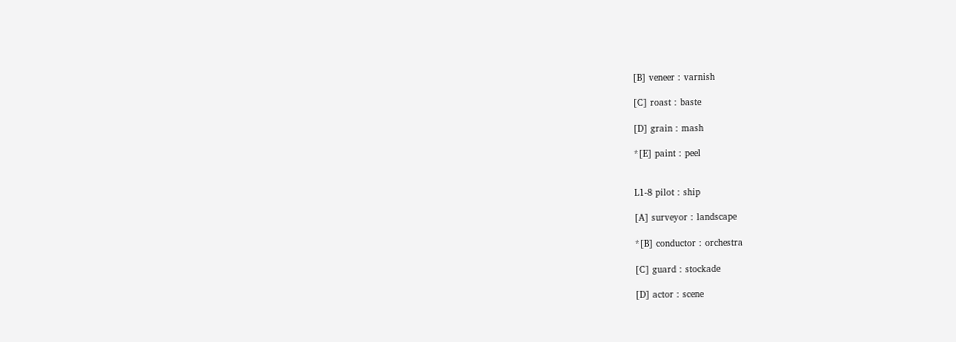[B] veneer : varnish

[C] roast : baste

[D] grain : mash

*[E] paint : peel


L1-8 pilot : ship

[A] surveyor : landscape

*[B] conductor : orchestra

[C] guard : stockade

[D] actor : scene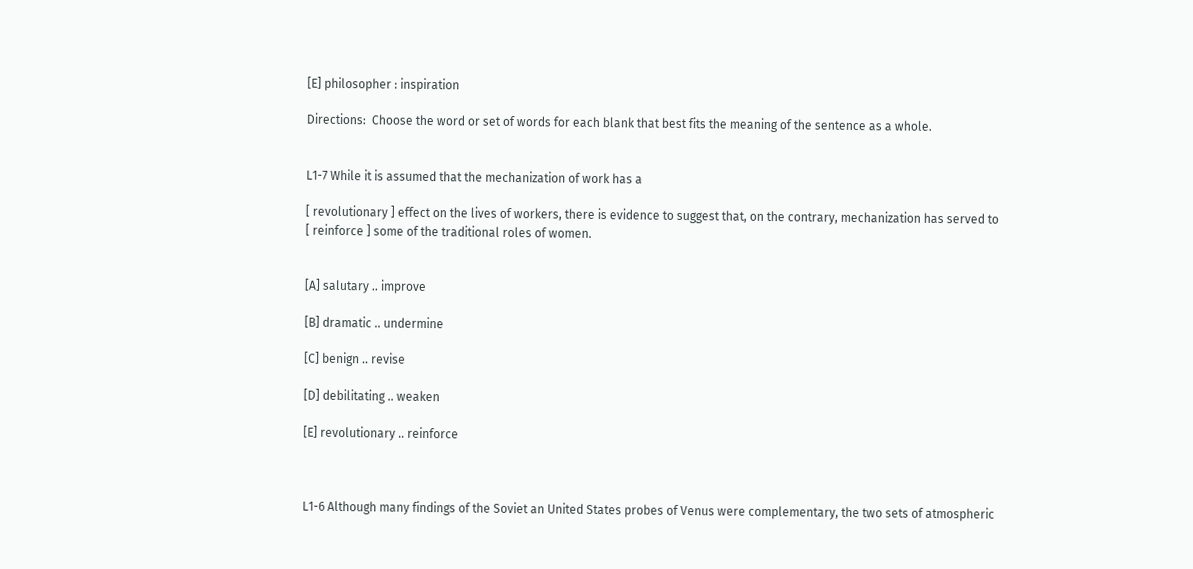[E] philosopher : inspiration

Directions:  Choose the word or set of words for each blank that best fits the meaning of the sentence as a whole.


L1-7 While it is assumed that the mechanization of work has a

[ revolutionary ] effect on the lives of workers, there is evidence to suggest that, on the contrary, mechanization has served to [ reinforce ] some of the traditional roles of women.


[A] salutary .. improve

[B] dramatic .. undermine

[C] benign .. revise

[D] debilitating .. weaken

[E] revolutionary .. reinforce



L1-6 Although many findings of the Soviet an United States probes of Venus were complementary, the two sets of atmospheric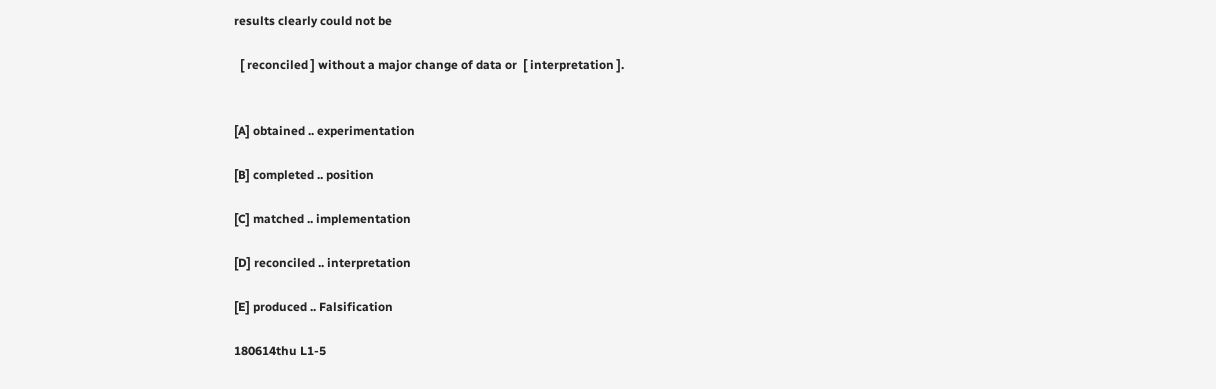results clearly could not be

  [ reconciled ] without a major change of data or  [ interpretation ].


[A] obtained .. experimentation

[B] completed .. position

[C] matched .. implementation

[D] reconciled .. interpretation

[E] produced .. Falsification

180614thu L1-5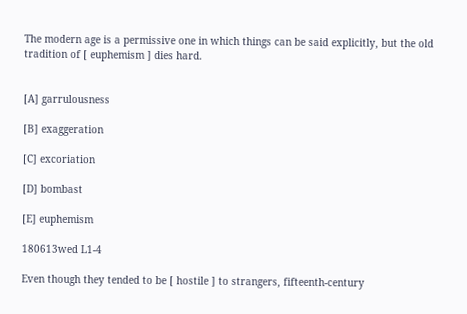The modern age is a permissive one in which things can be said explicitly, but the old tradition of [ euphemism ] dies hard.


[A] garrulousness

[B] exaggeration

[C] excoriation

[D] bombast

[E] euphemism

180613wed L1-4

Even though they tended to be [ hostile ] to strangers, fifteenth-century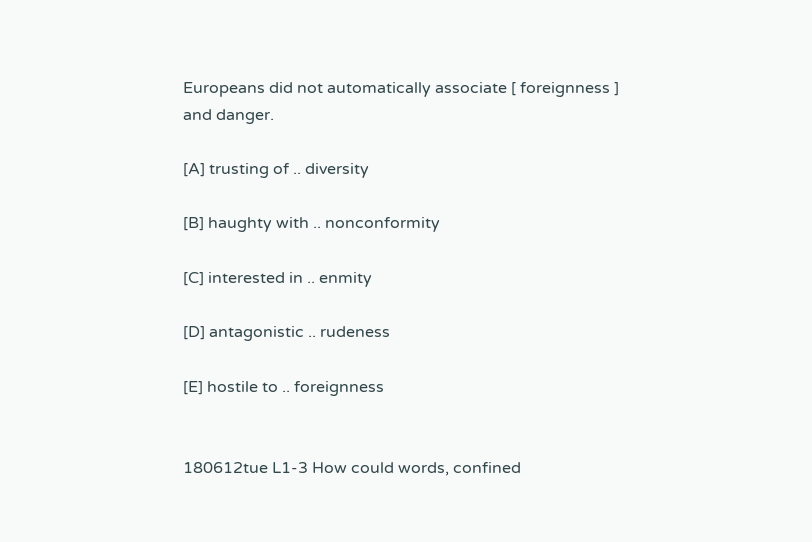Europeans did not automatically associate [ foreignness ] and danger.

[A] trusting of .. diversity

[B] haughty with .. nonconformity

[C] interested in .. enmity

[D] antagonistic .. rudeness

[E] hostile to .. foreignness


180612tue L1-3 How could words, confined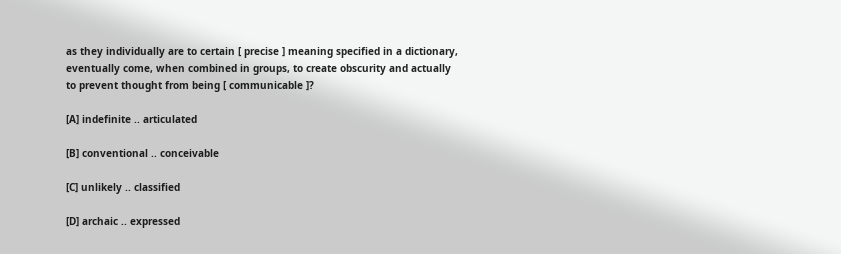as they individually are to certain [ precise ] meaning specified in a dictionary, eventually come, when combined in groups, to create obscurity and actually to prevent thought from being [ communicable ]?

[A] indefinite .. articulated

[B] conventional .. conceivable

[C] unlikely .. classified

[D] archaic .. expressed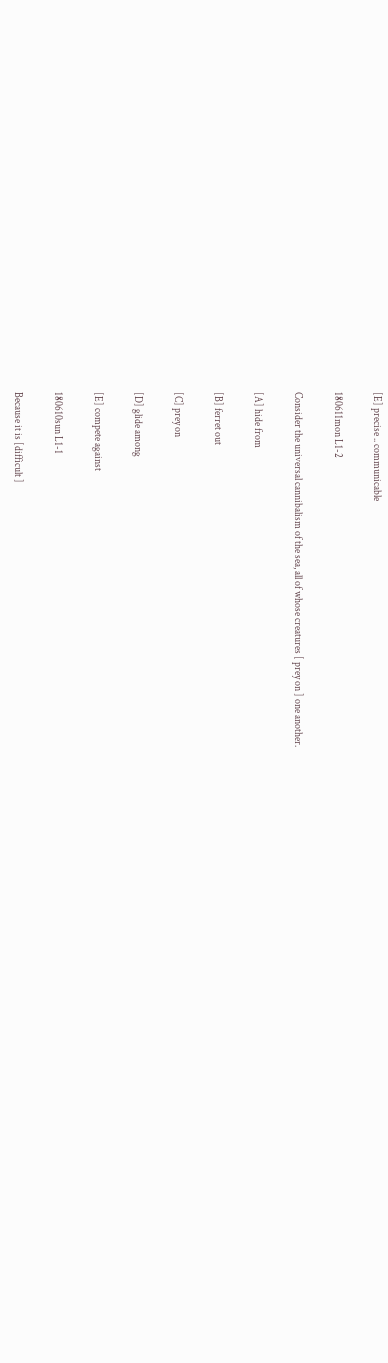[E] precise .. communicable

180611mon L1-2

Consider the universal cannibalism of the sea, all of whose creatures [ prey on ] one another.

[A] hide from

[B] ferret out

[C] prey on

[D] glide among

[E] compete against

180610sun L1-1

Because it is [difficult ]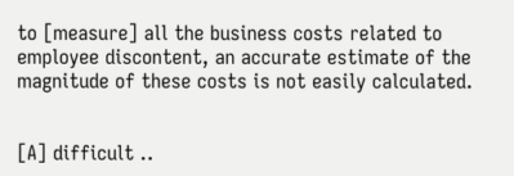to [measure] all the business costs related to employee discontent, an accurate estimate of the magnitude of these costs is not easily calculated.


[A] difficult ..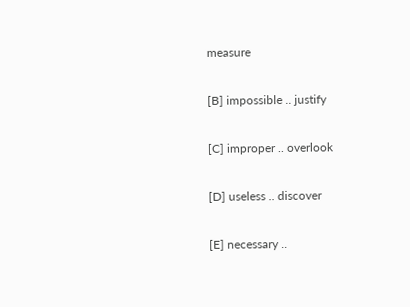measure

[B] impossible .. justify

[C] improper .. overlook

[D] useless .. discover

[E] necessary ..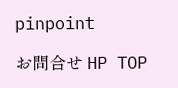pinpoint

お問合せ HP TOP